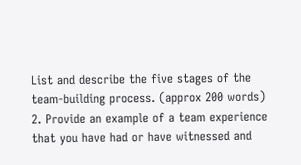List and describe the five stages of the team-building process. (approx 200 words)
2. Provide an example of a team experience that you have had or have witnessed and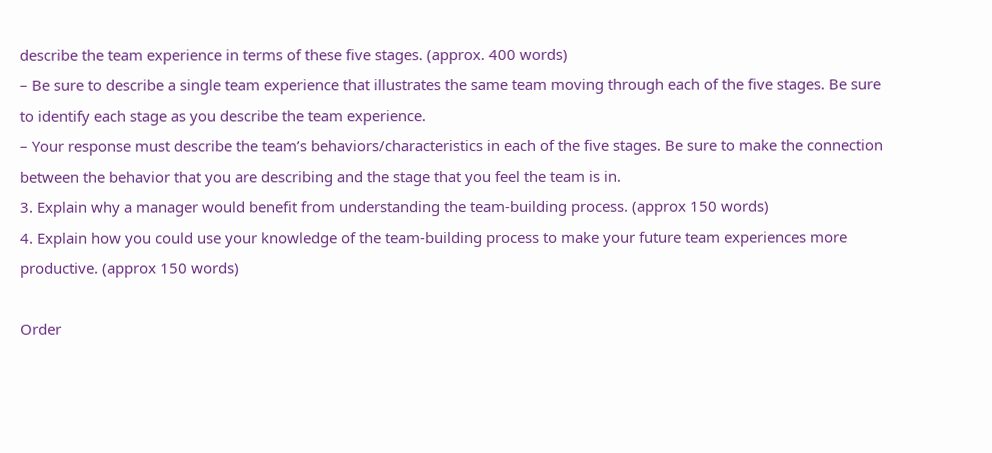describe the team experience in terms of these five stages. (approx. 400 words)
– Be sure to describe a single team experience that illustrates the same team moving through each of the five stages. Be sure to identify each stage as you describe the team experience.
– Your response must describe the team’s behaviors/characteristics in each of the five stages. Be sure to make the connection between the behavior that you are describing and the stage that you feel the team is in.
3. Explain why a manager would benefit from understanding the team-building process. (approx 150 words)
4. Explain how you could use your knowledge of the team-building process to make your future team experiences more productive. (approx 150 words)

Order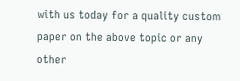with us today for a quality custom paper on the above topic or any other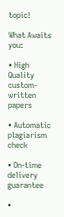topic!

What Awaits you:

• High Quality custom-written papers

• Automatic plagiarism check

• On-time delivery guarantee

•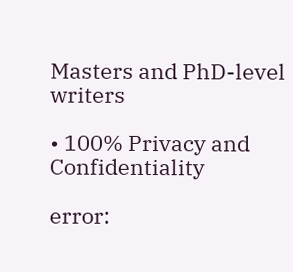Masters and PhD-level writers

• 100% Privacy and Confidentiality

error: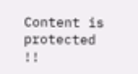Content is protected !!